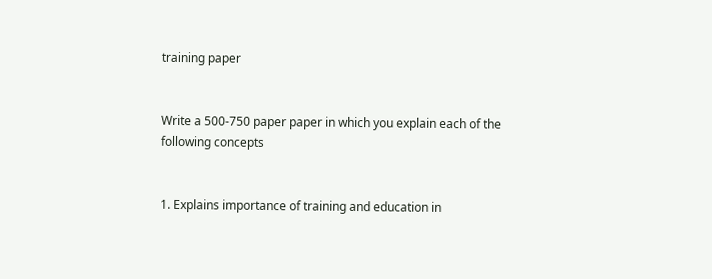training paper


Write a 500-750 paper paper in which you explain each of the following concepts


1. Explains importance of training and education in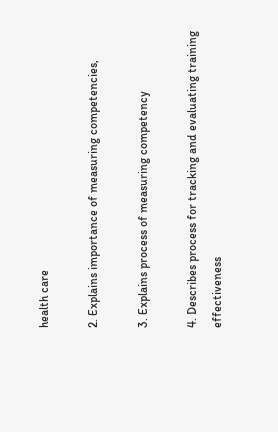health care

2. Explains importance of measuring competencies,

3. Explains process of measuring competency

4. Describes process for tracking and evaluating training effectiveness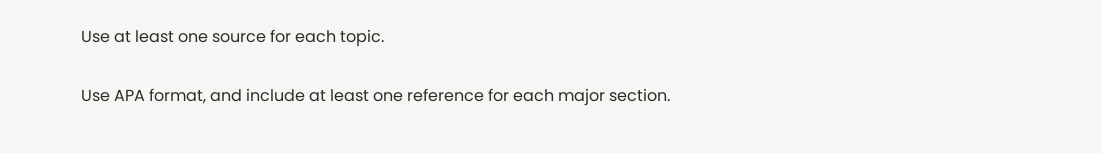Use at least one source for each topic.

Use APA format, and include at least one reference for each major section.